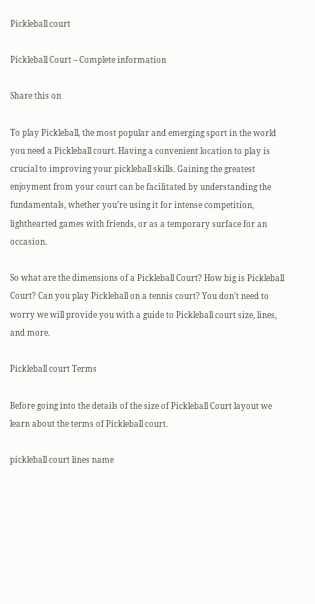Pickleball court

Pickleball Court – Complete information

Share this on

To play Pickleball, the most popular and emerging sport in the world you need a Pickleball court. Having a convenient location to play is crucial to improving your pickleball skills. Gaining the greatest enjoyment from your court can be facilitated by understanding the fundamentals, whether you’re using it for intense competition, lighthearted games with friends, or as a temporary surface for an occasion.

So what are the dimensions of a Pickleball Court? How big is Pickleball Court? Can you play Pickleball on a tennis court? You don’t need to worry we will provide you with a guide to Pickleball court size, lines, and more.

Pickleball court Terms

Before going into the details of the size of Pickleball Court layout we learn about the terms of Pickleball court.

pickleball court lines name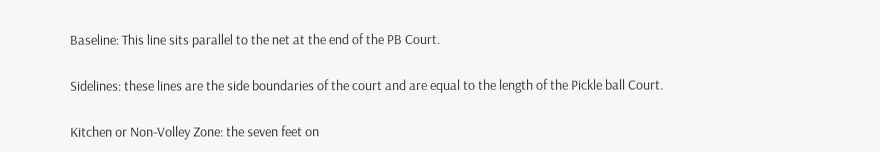Baseline: This line sits parallel to the net at the end of the PB Court.

Sidelines: these lines are the side boundaries of the court and are equal to the length of the Pickle ball Court.

Kitchen or Non-Volley Zone: the seven feet on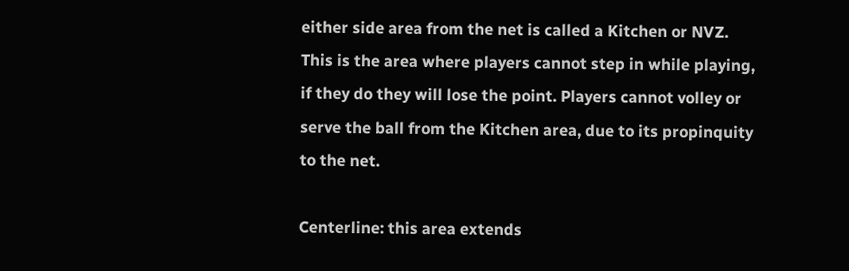either side area from the net is called a Kitchen or NVZ. This is the area where players cannot step in while playing, if they do they will lose the point. Players cannot volley or serve the ball from the Kitchen area, due to its propinquity to the net.

Centerline: this area extends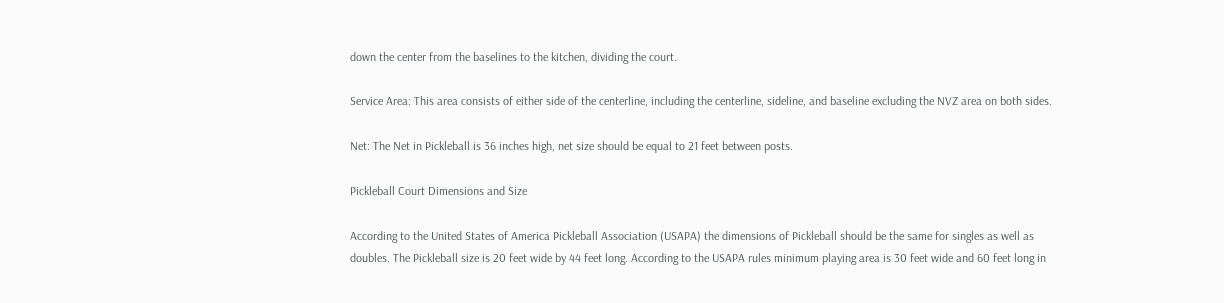down the center from the baselines to the kitchen, dividing the court.

Service Area: This area consists of either side of the centerline, including the centerline, sideline, and baseline excluding the NVZ area on both sides.

Net: The Net in Pickleball is 36 inches high, net size should be equal to 21 feet between posts.

Pickleball Court Dimensions and Size

According to the United States of America Pickleball Association (USAPA) the dimensions of Pickleball should be the same for singles as well as doubles. The Pickleball size is 20 feet wide by 44 feet long. According to the USAPA rules minimum playing area is 30 feet wide and 60 feet long in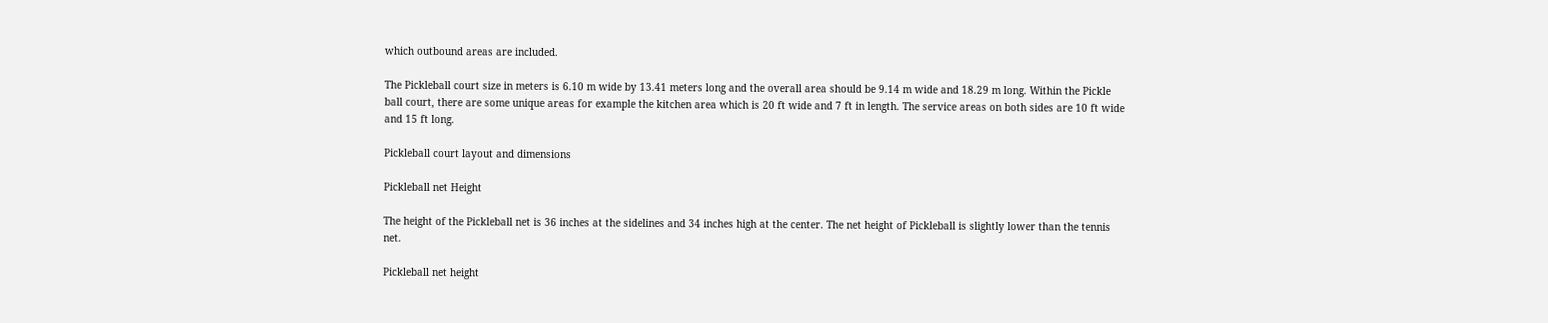which outbound areas are included.

The Pickleball court size in meters is 6.10 m wide by 13.41 meters long and the overall area should be 9.14 m wide and 18.29 m long. Within the Pickle ball court, there are some unique areas for example the kitchen area which is 20 ft wide and 7 ft in length. The service areas on both sides are 10 ft wide and 15 ft long.

Pickleball court layout and dimensions

Pickleball net Height

The height of the Pickleball net is 36 inches at the sidelines and 34 inches high at the center. The net height of Pickleball is slightly lower than the tennis net.

Pickleball net height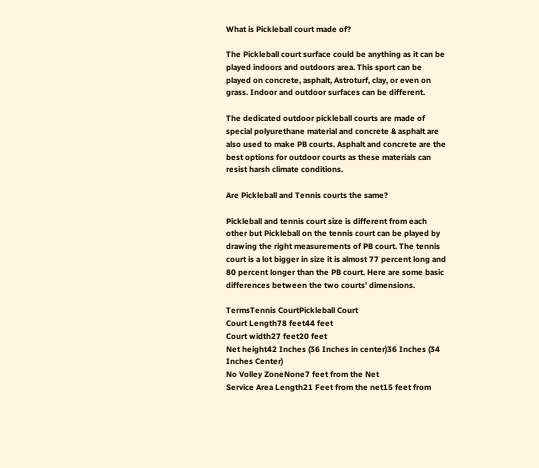What is Pickleball court made of?

The Pickleball court surface could be anything as it can be played indoors and outdoors area. This sport can be played on concrete, asphalt, Astroturf, clay, or even on grass. Indoor and outdoor surfaces can be different.

The dedicated outdoor pickleball courts are made of special polyurethane material and concrete & asphalt are also used to make PB courts. Asphalt and concrete are the best options for outdoor courts as these materials can resist harsh climate conditions.

Are Pickleball and Tennis courts the same?

Pickleball and tennis court size is different from each other but Pickleball on the tennis court can be played by drawing the right measurements of PB court. The tennis court is a lot bigger in size it is almost 77 percent long and 80 percent longer than the PB court. Here are some basic differences between the two courts’ dimensions.

TermsTennis CourtPickleball Court
Court Length78 feet44 feet
Court width27 feet20 feet
Net height42 Inches (36 Inches in center)36 Inches (34 Inches Center)
No Volley ZoneNone7 feet from the Net
Service Area Length21 Feet from the net15 feet from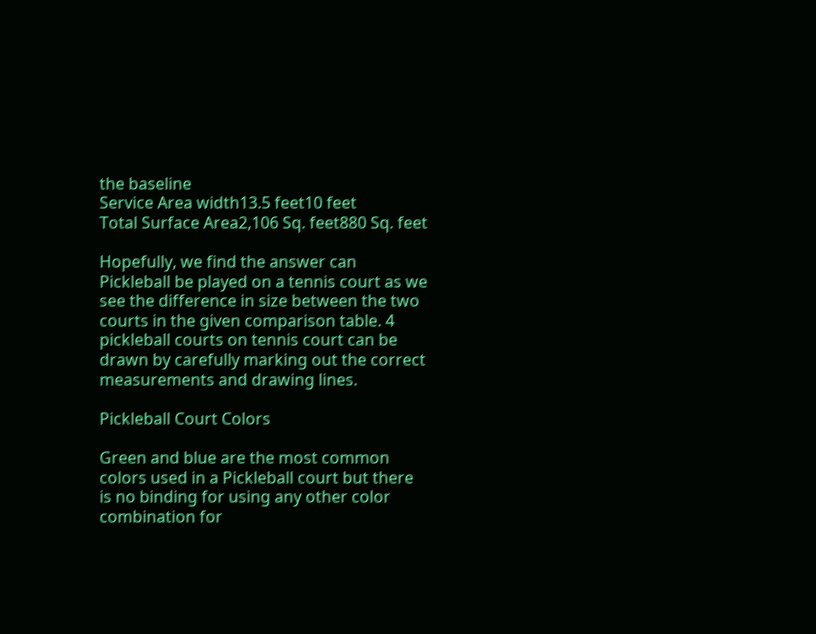the baseline
Service Area width13.5 feet10 feet
Total Surface Area2,106 Sq. feet880 Sq. feet

Hopefully, we find the answer can Pickleball be played on a tennis court as we see the difference in size between the two courts in the given comparison table. 4 pickleball courts on tennis court can be drawn by carefully marking out the correct measurements and drawing lines.

Pickleball Court Colors

Green and blue are the most common colors used in a Pickleball court but there is no binding for using any other color combination for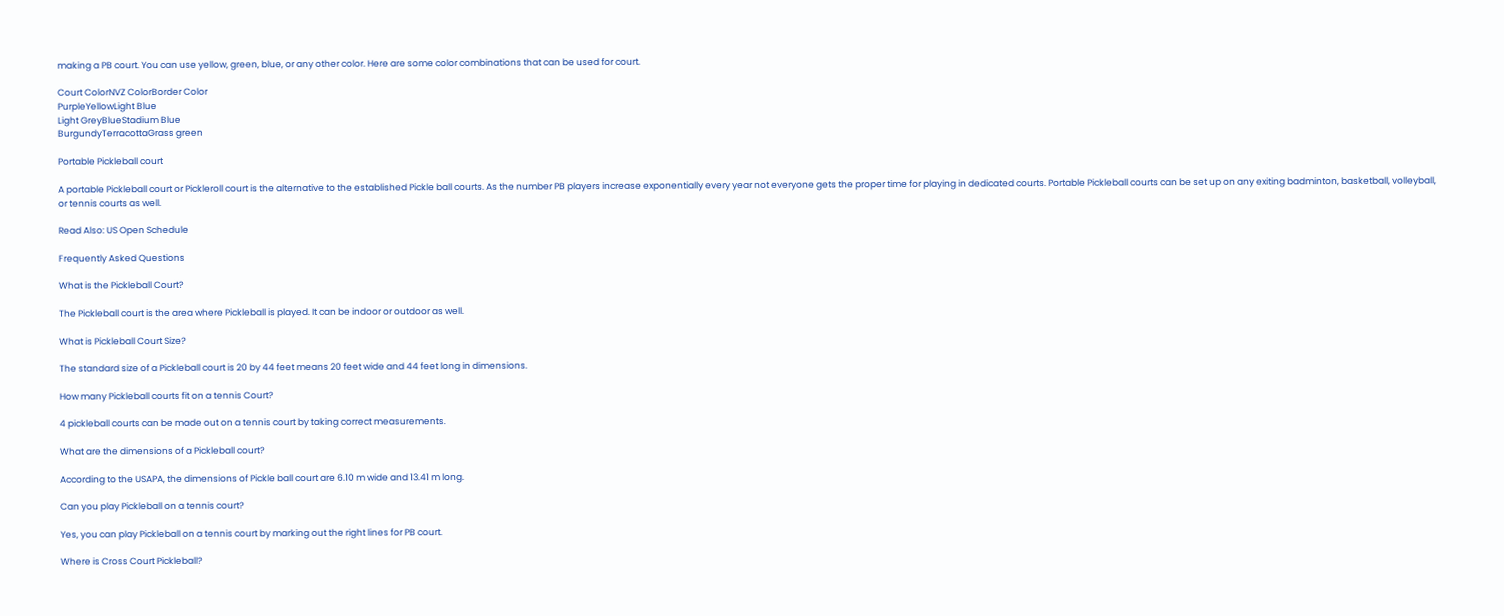making a PB court. You can use yellow, green, blue, or any other color. Here are some color combinations that can be used for court.

Court ColorNVZ ColorBorder Color
PurpleYellowLight Blue
Light GreyBlueStadium Blue
BurgundyTerracottaGrass green

Portable Pickleball court

A portable Pickleball court or Pickleroll court is the alternative to the established Pickle ball courts. As the number PB players increase exponentially every year not everyone gets the proper time for playing in dedicated courts. Portable Pickleball courts can be set up on any exiting badminton, basketball, volleyball, or tennis courts as well.

Read Also: US Open Schedule

Frequently Asked Questions

What is the Pickleball Court?

The Pickleball court is the area where Pickleball is played. It can be indoor or outdoor as well.

What is Pickleball Court Size?

The standard size of a Pickleball court is 20 by 44 feet means 20 feet wide and 44 feet long in dimensions.

How many Pickleball courts fit on a tennis Court?

4 pickleball courts can be made out on a tennis court by taking correct measurements.

What are the dimensions of a Pickleball court?

According to the USAPA, the dimensions of Pickle ball court are 6.10 m wide and 13.41 m long.

Can you play Pickleball on a tennis court?

Yes, you can play Pickleball on a tennis court by marking out the right lines for PB court.

Where is Cross Court Pickleball?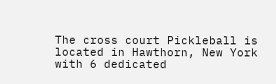The cross court Pickleball is located in Hawthorn, New York with 6 dedicated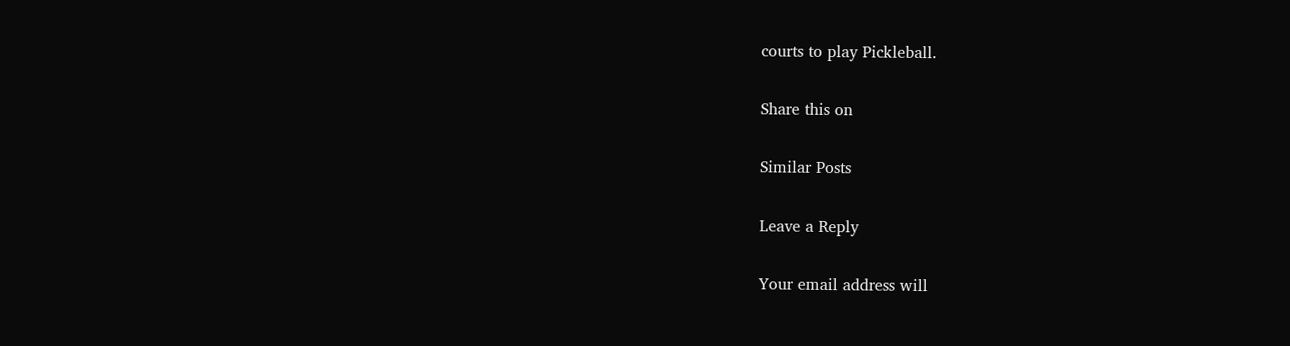courts to play Pickleball.

Share this on

Similar Posts

Leave a Reply

Your email address will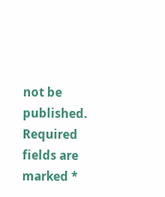not be published. Required fields are marked *